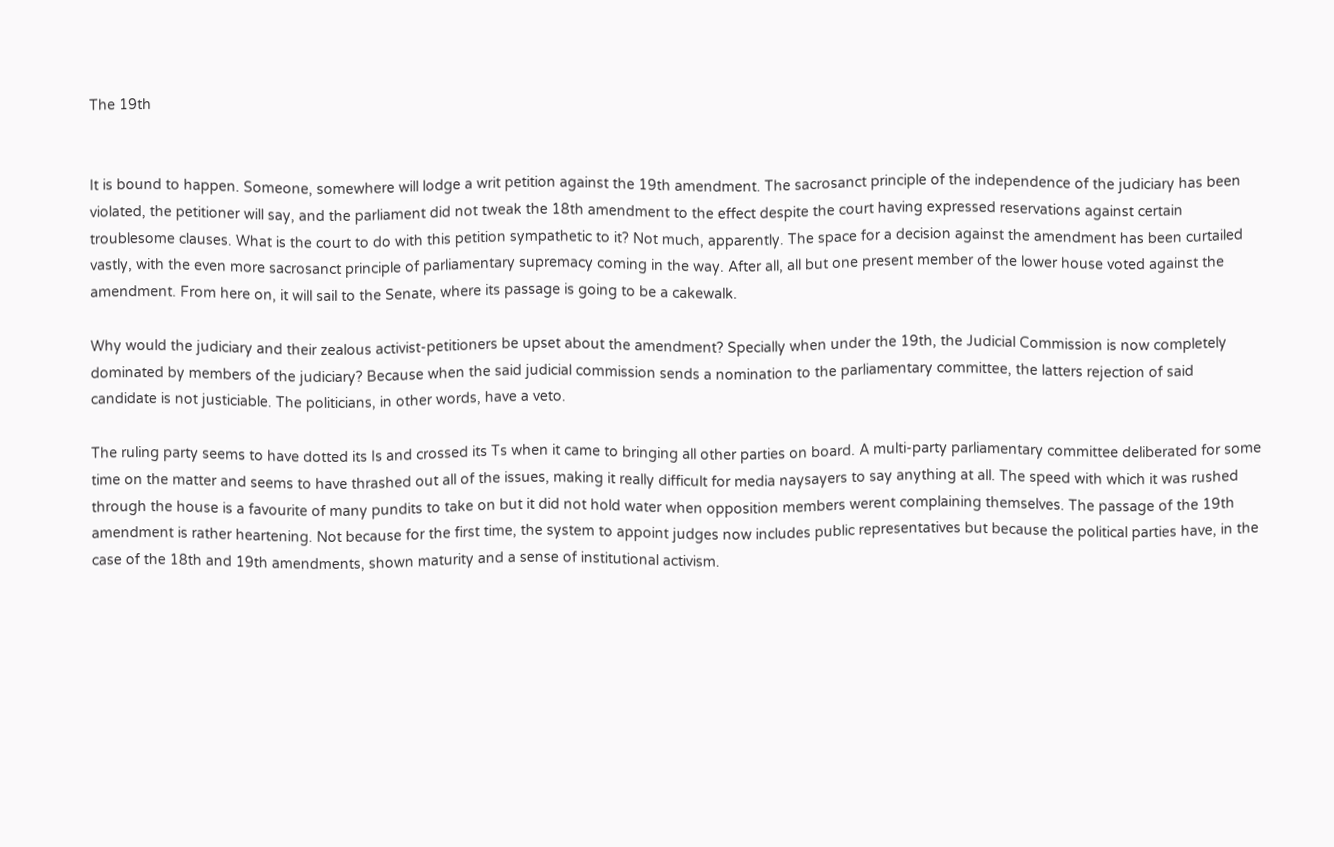The 19th


It is bound to happen. Someone, somewhere will lodge a writ petition against the 19th amendment. The sacrosanct principle of the independence of the judiciary has been violated, the petitioner will say, and the parliament did not tweak the 18th amendment to the effect despite the court having expressed reservations against certain troublesome clauses. What is the court to do with this petition sympathetic to it? Not much, apparently. The space for a decision against the amendment has been curtailed vastly, with the even more sacrosanct principle of parliamentary supremacy coming in the way. After all, all but one present member of the lower house voted against the amendment. From here on, it will sail to the Senate, where its passage is going to be a cakewalk.

Why would the judiciary and their zealous activist-petitioners be upset about the amendment? Specially when under the 19th, the Judicial Commission is now completely dominated by members of the judiciary? Because when the said judicial commission sends a nomination to the parliamentary committee, the latters rejection of said candidate is not justiciable. The politicians, in other words, have a veto.

The ruling party seems to have dotted its Is and crossed its Ts when it came to bringing all other parties on board. A multi-party parliamentary committee deliberated for some time on the matter and seems to have thrashed out all of the issues, making it really difficult for media naysayers to say anything at all. The speed with which it was rushed through the house is a favourite of many pundits to take on but it did not hold water when opposition members werent complaining themselves. The passage of the 19th amendment is rather heartening. Not because for the first time, the system to appoint judges now includes public representatives but because the political parties have, in the case of the 18th and 19th amendments, shown maturity and a sense of institutional activism.